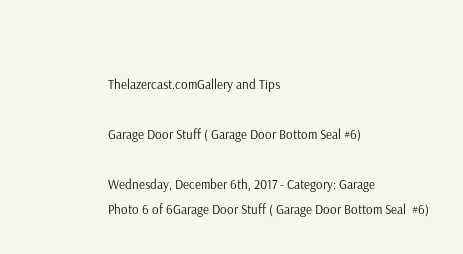Thelazercast.comGallery and Tips

Garage Door Stuff ( Garage Door Bottom Seal #6)

Wednesday, December 6th, 2017 - Category: Garage
Photo 6 of 6Garage Door Stuff ( Garage Door Bottom Seal  #6)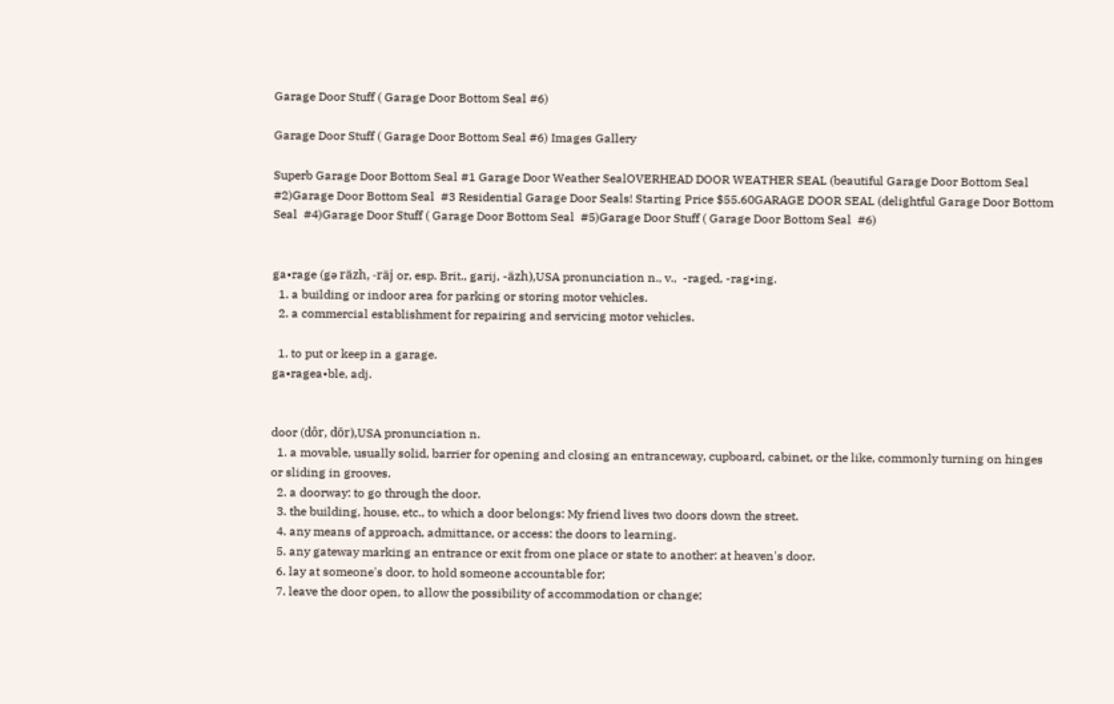Garage Door Stuff ( Garage Door Bottom Seal #6)

Garage Door Stuff ( Garage Door Bottom Seal #6) Images Gallery

Superb Garage Door Bottom Seal #1 Garage Door Weather SealOVERHEAD DOOR WEATHER SEAL (beautiful Garage Door Bottom Seal #2)Garage Door Bottom Seal  #3 Residential Garage Door Seals! Starting Price $55.60GARAGE DOOR SEAL (delightful Garage Door Bottom Seal  #4)Garage Door Stuff ( Garage Door Bottom Seal  #5)Garage Door Stuff ( Garage Door Bottom Seal  #6)


ga•rage (gə räzh, -räj or, esp. Brit., garij, -äzh),USA pronunciation n., v.,  -raged, -rag•ing.
  1. a building or indoor area for parking or storing motor vehicles.
  2. a commercial establishment for repairing and servicing motor vehicles.

  1. to put or keep in a garage.
ga•ragea•ble, adj.


door (dôr, dōr),USA pronunciation n.
  1. a movable, usually solid, barrier for opening and closing an entranceway, cupboard, cabinet, or the like, commonly turning on hinges or sliding in grooves.
  2. a doorway: to go through the door.
  3. the building, house, etc., to which a door belongs: My friend lives two doors down the street.
  4. any means of approach, admittance, or access: the doors to learning.
  5. any gateway marking an entrance or exit from one place or state to another: at heaven's door.
  6. lay at someone's door, to hold someone accountable for;
  7. leave the door open, to allow the possibility of accommodation or change;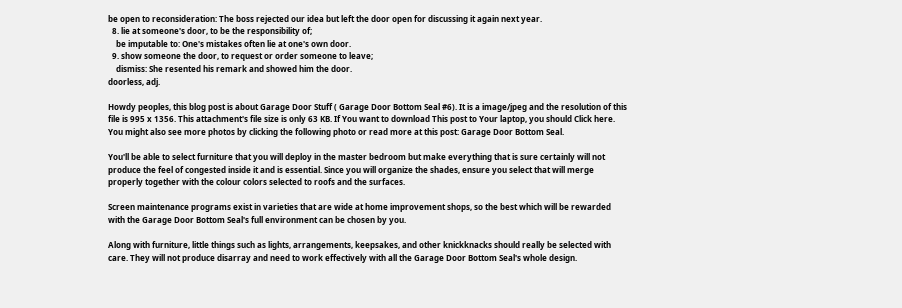be open to reconsideration: The boss rejected our idea but left the door open for discussing it again next year.
  8. lie at someone's door, to be the responsibility of;
    be imputable to: One's mistakes often lie at one's own door.
  9. show someone the door, to request or order someone to leave;
    dismiss: She resented his remark and showed him the door.
doorless, adj.

Howdy peoples, this blog post is about Garage Door Stuff ( Garage Door Bottom Seal #6). It is a image/jpeg and the resolution of this file is 995 x 1356. This attachment's file size is only 63 KB. If You want to download This post to Your laptop, you should Click here. You might also see more photos by clicking the following photo or read more at this post: Garage Door Bottom Seal.

You'll be able to select furniture that you will deploy in the master bedroom but make everything that is sure certainly will not produce the feel of congested inside it and is essential. Since you will organize the shades, ensure you select that will merge properly together with the colour colors selected to roofs and the surfaces.

Screen maintenance programs exist in varieties that are wide at home improvement shops, so the best which will be rewarded with the Garage Door Bottom Seal's full environment can be chosen by you.

Along with furniture, little things such as lights, arrangements, keepsakes, and other knickknacks should really be selected with care. They will not produce disarray and need to work effectively with all the Garage Door Bottom Seal's whole design.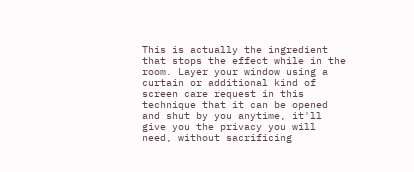This is actually the ingredient that stops the effect while in the room. Layer your window using a curtain or additional kind of screen care request in this technique that it can be opened and shut by you anytime, it'll give you the privacy you will need, without sacrificing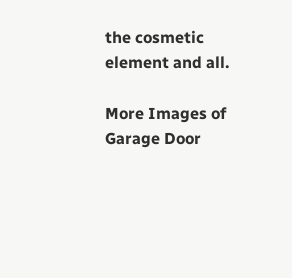the cosmetic element and all.

More Images of Garage Door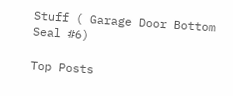Stuff ( Garage Door Bottom Seal #6)

Top Posts